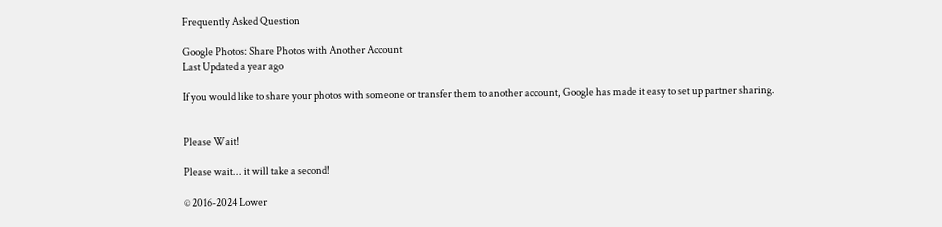Frequently Asked Question

Google Photos: Share Photos with Another Account
Last Updated a year ago

If you would like to share your photos with someone or transfer them to another account, Google has made it easy to set up partner sharing.


Please Wait!

Please wait... it will take a second!

© 2016-2024 Lower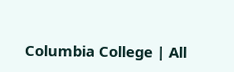Columbia College | All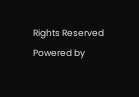Rights Reserved
Powered by